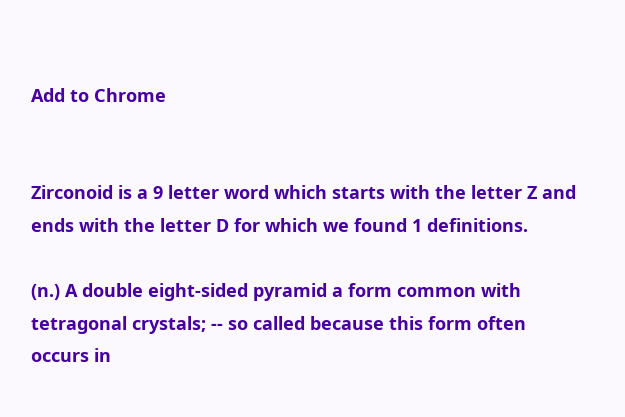Add to Chrome


Zirconoid is a 9 letter word which starts with the letter Z and ends with the letter D for which we found 1 definitions.

(n.) A double eight-sided pyramid a form common with tetragonal crystals; -- so called because this form often occurs in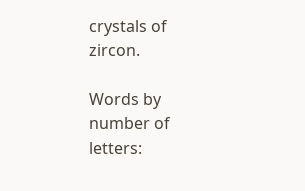crystals of zircon.

Words by number of letters: